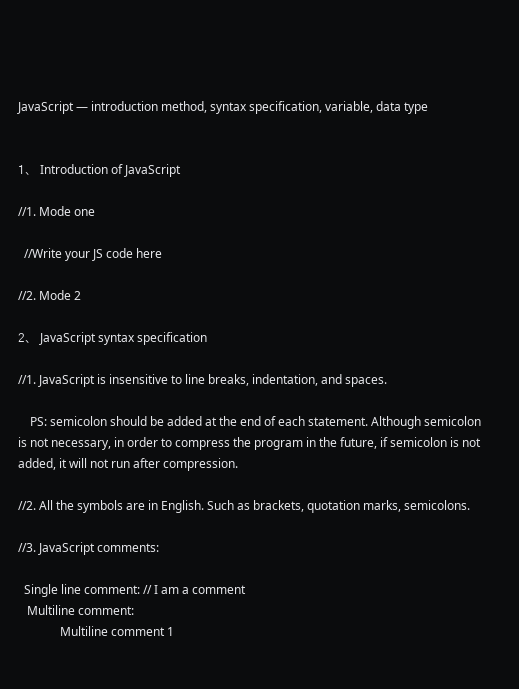JavaScript — introduction method, syntax specification, variable, data type


1、 Introduction of JavaScript

//1. Mode one

  //Write your JS code here

//2. Mode 2

2、 JavaScript syntax specification

//1. JavaScript is insensitive to line breaks, indentation, and spaces.

    PS: semicolon should be added at the end of each statement. Although semicolon is not necessary, in order to compress the program in the future, if semicolon is not added, it will not run after compression.

//2. All the symbols are in English. Such as brackets, quotation marks, semicolons.

//3. JavaScript comments:

  Single line comment: // I am a comment
   Multiline comment:
              Multiline comment 1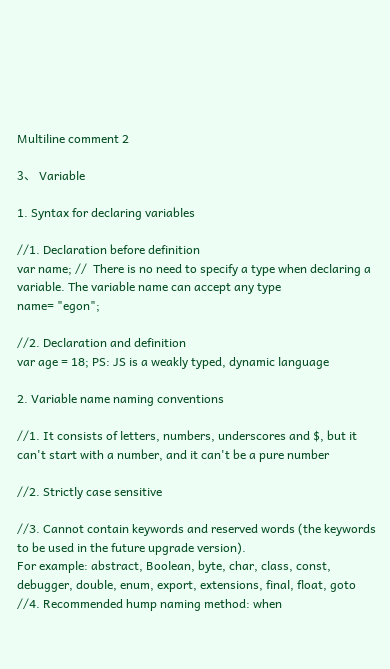Multiline comment 2

3、 Variable

1. Syntax for declaring variables

//1. Declaration before definition
var name; //  There is no need to specify a type when declaring a variable. The variable name can accept any type
name= "egon";

//2. Declaration and definition
var age = 18; PS: JS is a weakly typed, dynamic language

2. Variable name naming conventions

//1. It consists of letters, numbers, underscores and $, but it can't start with a number, and it can't be a pure number

//2. Strictly case sensitive

//3. Cannot contain keywords and reserved words (the keywords to be used in the future upgrade version).
For example: abstract, Boolean, byte, char, class, const, debugger, double, enum, export, extensions, final, float, goto
//4. Recommended hump naming method: when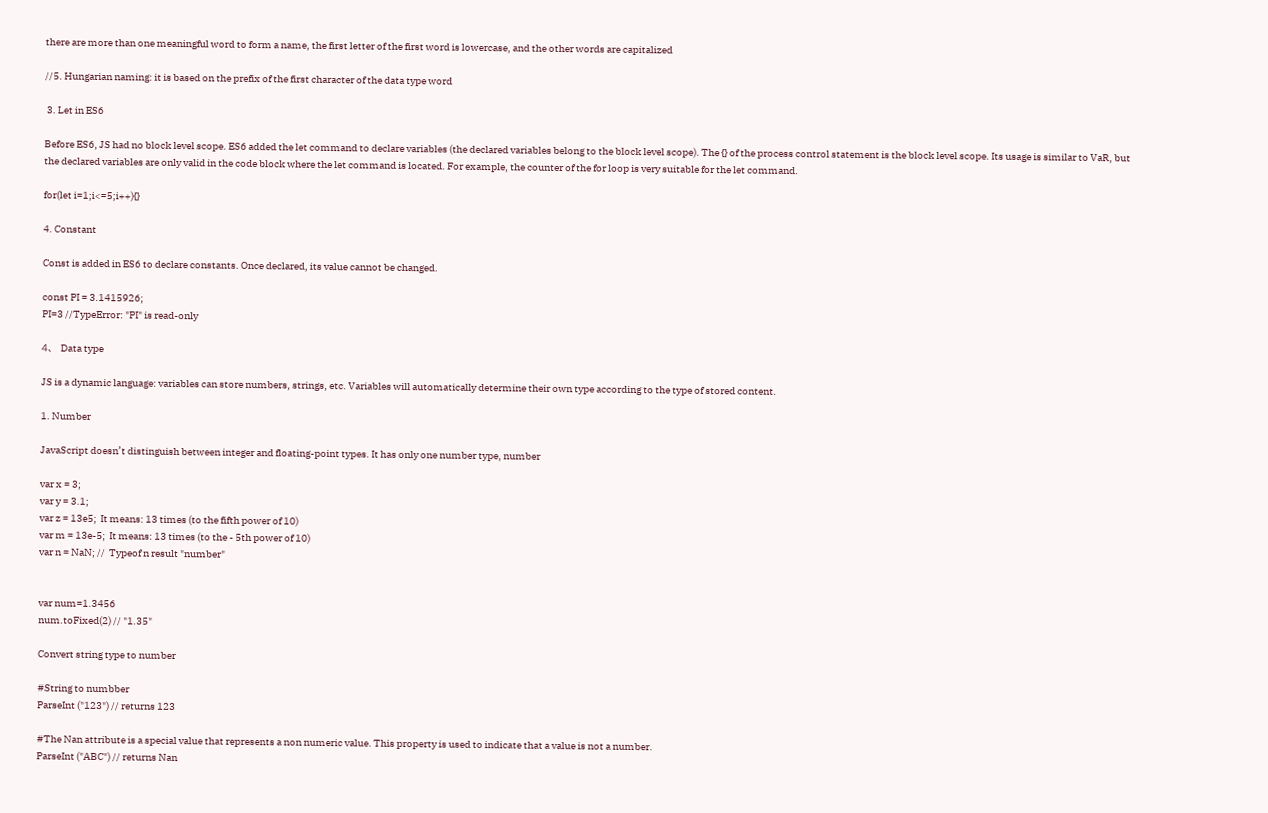there are more than one meaningful word to form a name, the first letter of the first word is lowercase, and the other words are capitalized

//5. Hungarian naming: it is based on the prefix of the first character of the data type word

 3. Let in ES6

Before ES6, JS had no block level scope. ES6 added the let command to declare variables (the declared variables belong to the block level scope). The {} of the process control statement is the block level scope. Its usage is similar to VaR, but the declared variables are only valid in the code block where the let command is located. For example, the counter of the for loop is very suitable for the let command.

for(let i=1;i<=5;i++){}

4. Constant

Const is added in ES6 to declare constants. Once declared, its value cannot be changed.

const PI = 3.1415926;
PI=3 //TypeError: "PI" is read-only

4、 Data type

JS is a dynamic language: variables can store numbers, strings, etc. Variables will automatically determine their own type according to the type of stored content.

1. Number

JavaScript doesn’t distinguish between integer and floating-point types. It has only one number type, number

var x = 3;
var y = 3.1;
var z = 13e5;  It means: 13 times (to the fifth power of 10)
var m = 13e-5;  It means: 13 times (to the - 5th power of 10)
var n = NaN; //  Typeof n result "number"


var num=1.3456
num.toFixed(2) // "1.35"

Convert string type to number

#String to numbber
ParseInt ("123") // returns 123

#The Nan attribute is a special value that represents a non numeric value. This property is used to indicate that a value is not a number.
ParseInt ("ABC") // returns Nan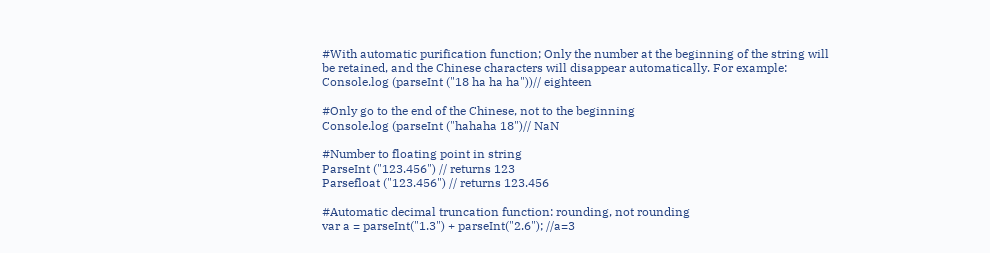#With automatic purification function; Only the number at the beginning of the string will be retained, and the Chinese characters will disappear automatically. For example:
Console.log (parseInt ("18 ha ha ha"))// eighteen

#Only go to the end of the Chinese, not to the beginning
Console.log (parseInt ("hahaha 18")// NaN

#Number to floating point in string
ParseInt ("123.456") // returns 123
Parsefloat ("123.456") // returns 123.456

#Automatic decimal truncation function: rounding, not rounding
var a = parseInt("1.3") + parseInt("2.6"); //a=3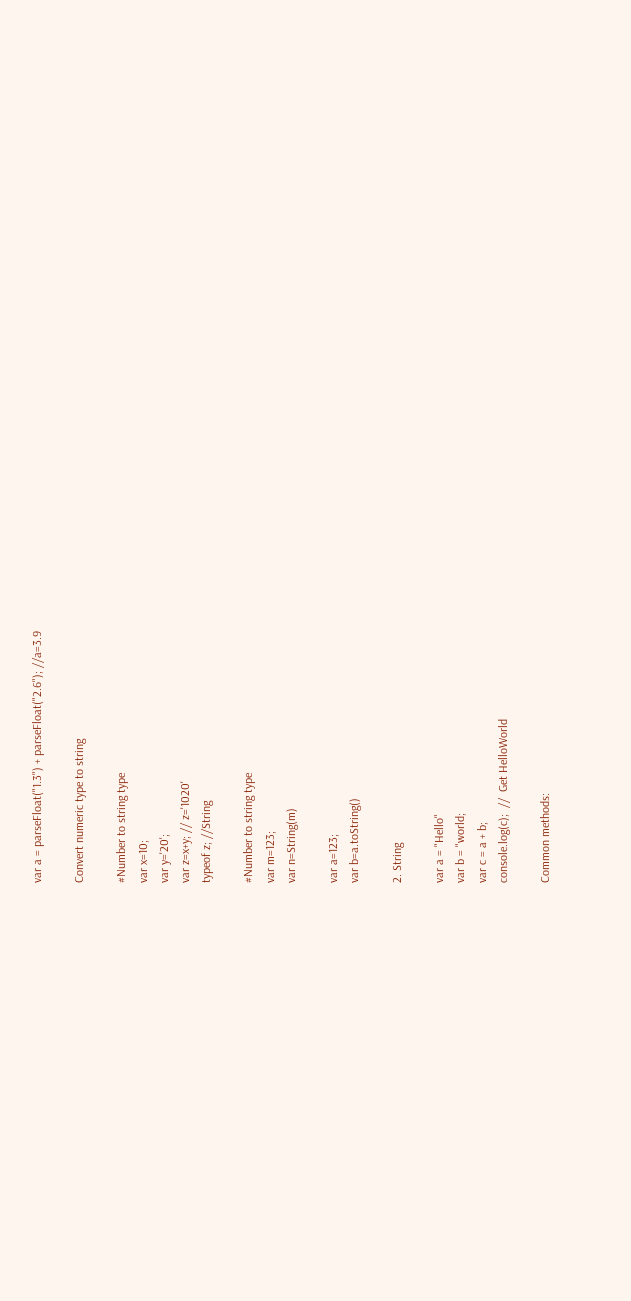var a = parseFloat("1.3") + parseFloat("2.6"); //a=3.9

Convert numeric type to string

#Number to string type
var x=10;
var y='20';
var z=x+y; // z='1020'
typeof z; //String

#Number to string type
var m=123;
var n=String(m)

var a=123;
var b=a.toString()

2. String

var a = "Hello"
var b = "world;
var c = a + b;
console.log(c);  //  Get HelloWorld

Common methods: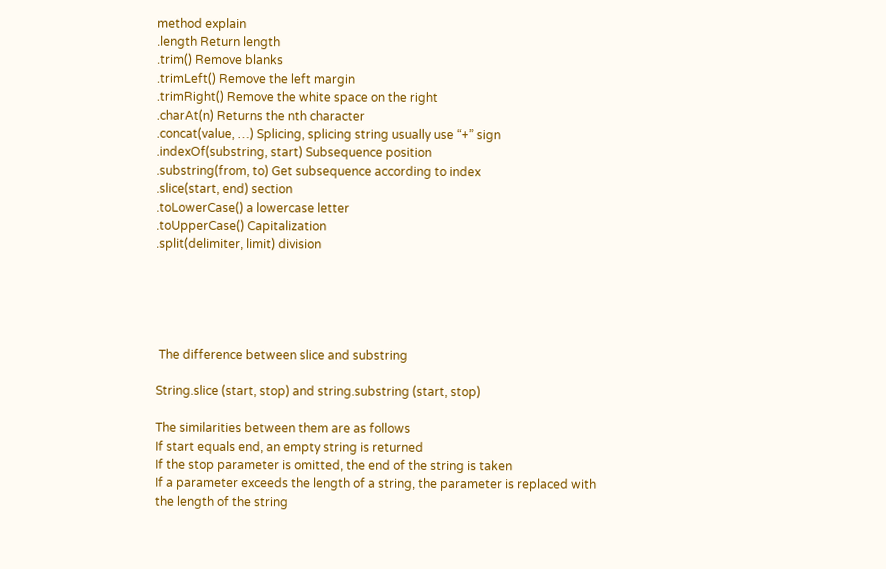method explain
.length Return length
.trim() Remove blanks
.trimLeft() Remove the left margin
.trimRight() Remove the white space on the right
.charAt(n) Returns the nth character
.concat(value, …) Splicing, splicing string usually use “+” sign
.indexOf(substring, start) Subsequence position
.substring(from, to) Get subsequence according to index
.slice(start, end) section
.toLowerCase() a lowercase letter
.toUpperCase() Capitalization
.split(delimiter, limit) division





 The difference between slice and substring

String.slice (start, stop) and string.substring (start, stop)

The similarities between them are as follows
If start equals end, an empty string is returned
If the stop parameter is omitted, the end of the string is taken
If a parameter exceeds the length of a string, the parameter is replaced with the length of the string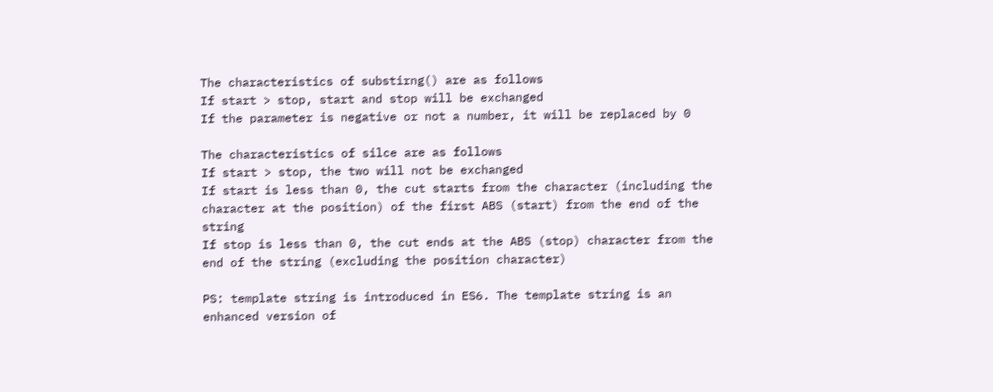The characteristics of substirng() are as follows
If start > stop, start and stop will be exchanged
If the parameter is negative or not a number, it will be replaced by 0

The characteristics of silce are as follows
If start > stop, the two will not be exchanged
If start is less than 0, the cut starts from the character (including the character at the position) of the first ABS (start) from the end of the string
If stop is less than 0, the cut ends at the ABS (stop) character from the end of the string (excluding the position character)

PS: template string is introduced in ES6. The template string is an enhanced version of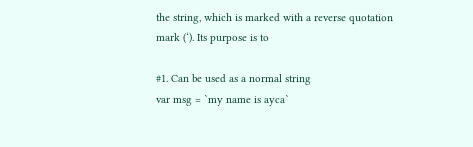the string, which is marked with a reverse quotation mark (‘). Its purpose is to

#1. Can be used as a normal string
var msg = `my name is ayca`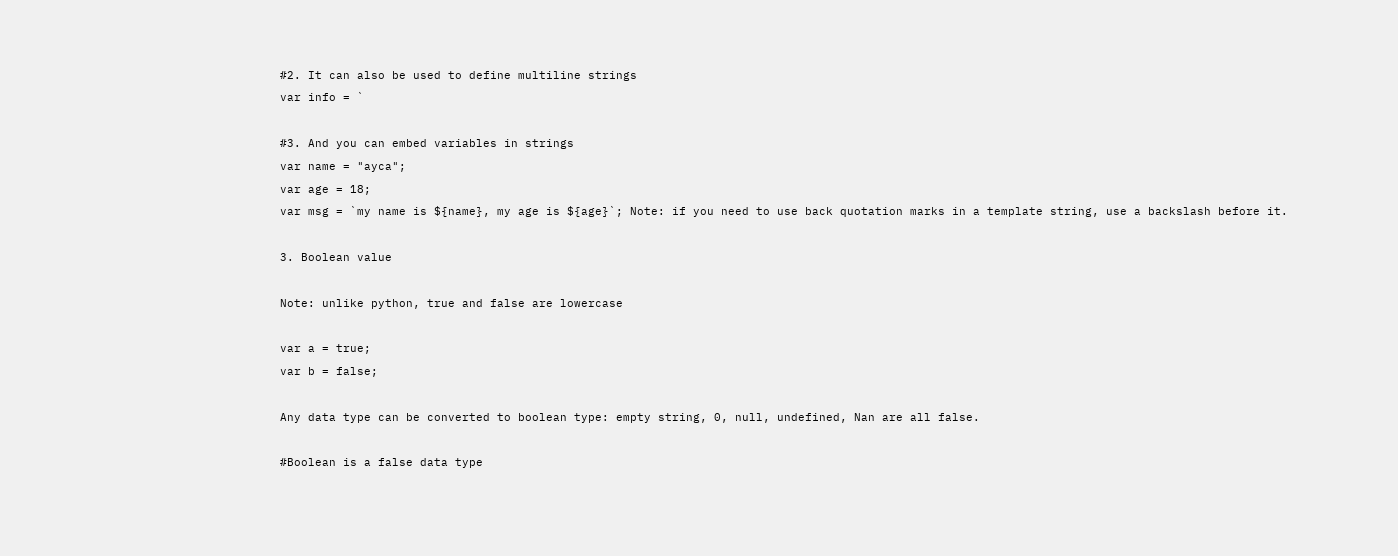#2. It can also be used to define multiline strings
var info = `

#3. And you can embed variables in strings
var name = "ayca";
var age = 18;
var msg = `my name is ${name}, my age is ${age}`; Note: if you need to use back quotation marks in a template string, use a backslash before it.

3. Boolean value

Note: unlike python, true and false are lowercase

var a = true;
var b = false;

Any data type can be converted to boolean type: empty string, 0, null, undefined, Nan are all false.

#Boolean is a false data type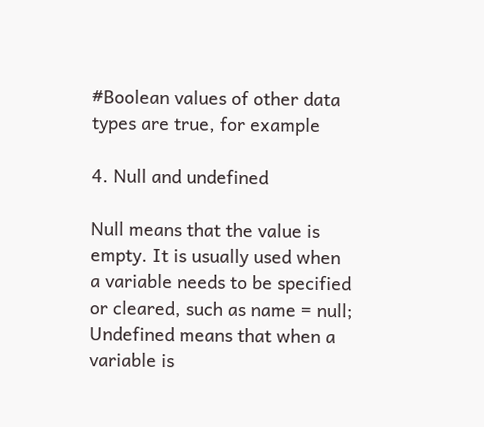#Boolean values of other data types are true, for example

4. Null and undefined

Null means that the value is empty. It is usually used when a variable needs to be specified or cleared, such as name = null;
Undefined means that when a variable is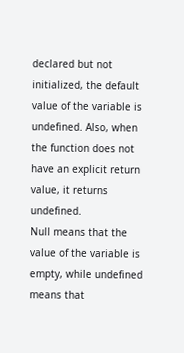declared but not initialized, the default value of the variable is undefined. Also, when the function does not have an explicit return value, it returns undefined.
Null means that the value of the variable is empty, while undefined means that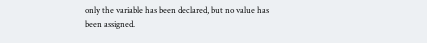only the variable has been declared, but no value has been assigned.